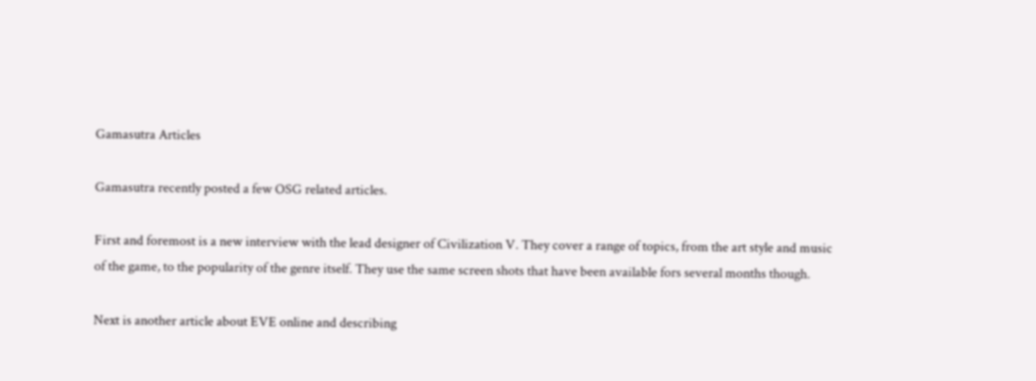Gamasutra Articles

Gamasutra recently posted a few OSG related articles.

First and foremost is a new interview with the lead designer of Civilization V. They cover a range of topics, from the art style and music of the game, to the popularity of the genre itself. They use the same screen shots that have been available fors several months though.

Next is another article about EVE online and describing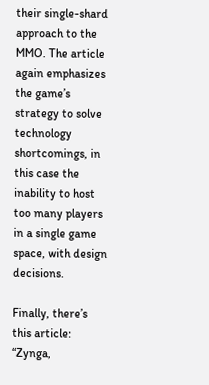their single-shard approach to the MMO. The article again emphasizes the game’s strategy to solve technology shortcomings, in this case the inability to host too many players in a single game space, with design decisions.

Finally, there’s this article: “Zynga,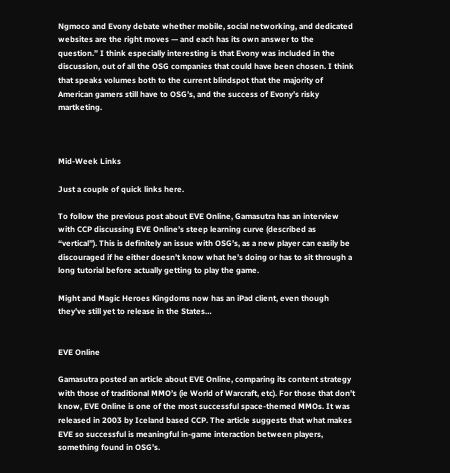Ngmoco and Evony debate whether mobile, social networking, and dedicated websites are the right moves — and each has its own answer to the question.” I think especially interesting is that Evony was included in the discussion, out of all the OSG companies that could have been chosen. I think that speaks volumes both to the current blindspot that the majority of American gamers still have to OSG’s, and the success of Evony’s risky martketing.



Mid-Week Links

Just a couple of quick links here.

To follow the previous post about EVE Online, Gamasutra has an interview with CCP discussing EVE Online’s steep learning curve (described as “vertical”). This is definitely an issue with OSG’s, as a new player can easily be discouraged if he either doesn’t know what he’s doing or has to sit through a long tutorial before actually getting to play the game.

Might and Magic Heroes Kingdoms now has an iPad client, even though they’ve still yet to release in the States…


EVE Online

Gamasutra posted an article about EVE Online, comparing its content strategy with those of traditional MMO’s (ie World of Warcraft, etc). For those that don’t know, EVE Online is one of the most successful space-themed MMOs. It was released in 2003 by Iceland based CCP. The article suggests that what makes EVE so successful is meaningful in-game interaction between players, something found in OSG’s.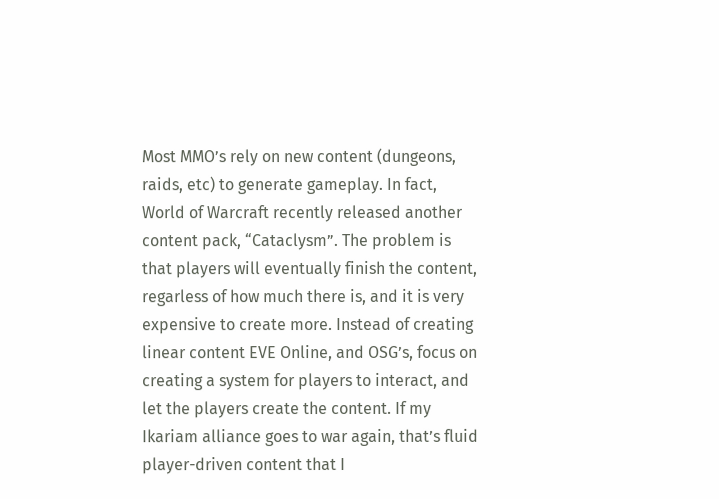Most MMO’s rely on new content (dungeons, raids, etc) to generate gameplay. In fact, World of Warcraft recently released another content pack, “Cataclysm”. The problem is that players will eventually finish the content, regarless of how much there is, and it is very expensive to create more. Instead of creating linear content EVE Online, and OSG’s, focus on creating a system for players to interact, and let the players create the content. If my Ikariam alliance goes to war again, that’s fluid player-driven content that I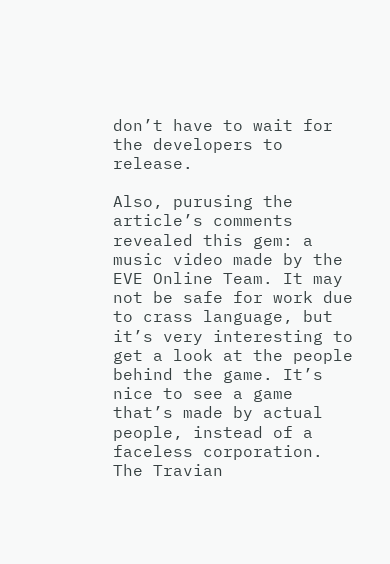don’t have to wait for the developers to release.

Also, purusing the article’s comments revealed this gem: a music video made by the EVE Online Team. It may not be safe for work due to crass language, but it’s very interesting to get a look at the people behind the game. It’s nice to see a game that’s made by actual people, instead of a faceless corporation. The Travian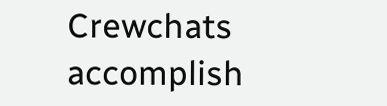Crewchats accomplish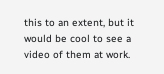this to an extent, but it would be cool to see a video of them at work.